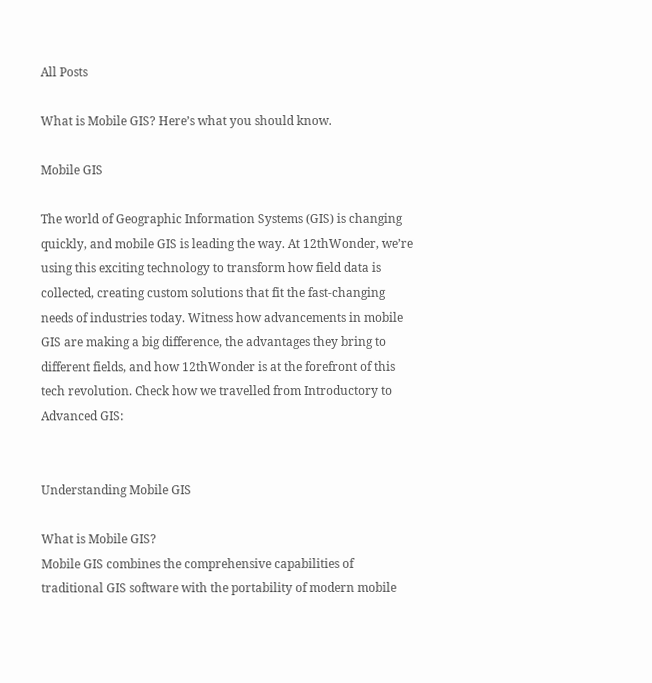All Posts

What is Mobile GIS? Here’s what you should know.

Mobile GIS

The world of Geographic Information Systems (GIS) is changing quickly, and mobile GIS is leading the way. At 12thWonder, we’re using this exciting technology to transform how field data is collected, creating custom solutions that fit the fast-changing needs of industries today. Witness how advancements in mobile GIS are making a big difference, the advantages they bring to different fields, and how 12thWonder is at the forefront of this tech revolution. Check how we travelled from Introductory to Advanced GIS:


Understanding Mobile GIS

What is Mobile GIS?
Mobile GIS combines the comprehensive capabilities of traditional GIS software with the portability of modern mobile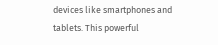devices like smartphones and tablets. This powerful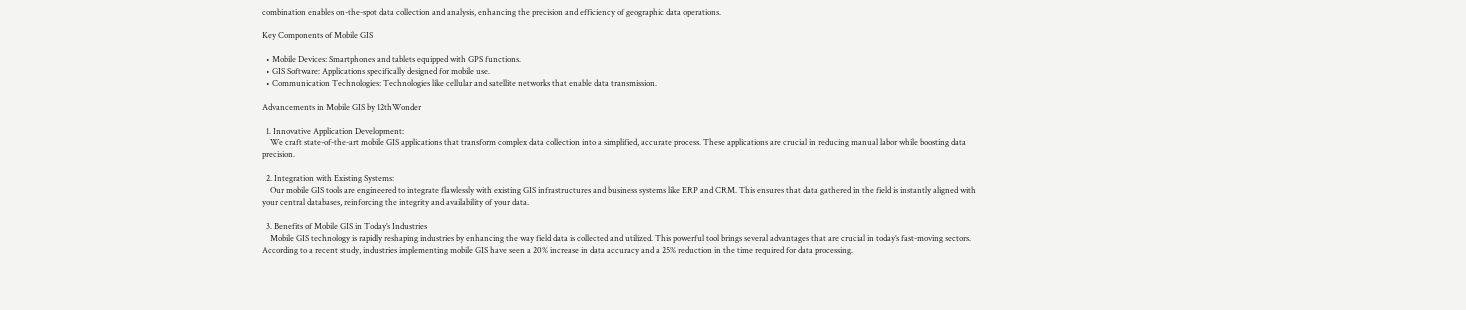combination enables on-the-spot data collection and analysis, enhancing the precision and efficiency of geographic data operations.

Key Components of Mobile GIS

  • Mobile Devices: Smartphones and tablets equipped with GPS functions.
  • GIS Software: Applications specifically designed for mobile use.
  • Communication Technologies: Technologies like cellular and satellite networks that enable data transmission.

Advancements in Mobile GIS by 12thWonder

  1. Innovative Application Development:
    We craft state-of-the-art mobile GIS applications that transform complex data collection into a simplified, accurate process. These applications are crucial in reducing manual labor while boosting data precision.

  2. Integration with Existing Systems:
    Our mobile GIS tools are engineered to integrate flawlessly with existing GIS infrastructures and business systems like ERP and CRM. This ensures that data gathered in the field is instantly aligned with your central databases, reinforcing the integrity and availability of your data.

  3. Benefits of Mobile GIS in Today’s Industries
    Mobile GIS technology is rapidly reshaping industries by enhancing the way field data is collected and utilized. This powerful tool brings several advantages that are crucial in today’s fast-moving sectors. According to a recent study, industries implementing mobile GIS have seen a 20% increase in data accuracy and a 25% reduction in the time required for data processing.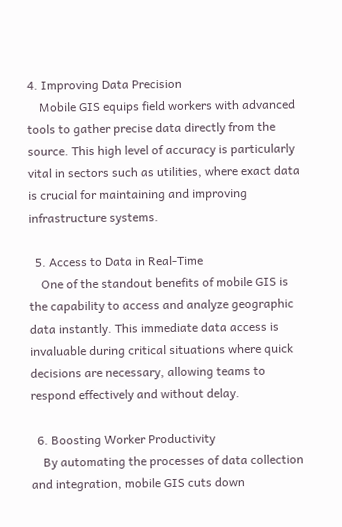4. Improving Data Precision
    Mobile GIS equips field workers with advanced tools to gather precise data directly from the source. This high level of accuracy is particularly vital in sectors such as utilities, where exact data is crucial for maintaining and improving infrastructure systems.

  5. Access to Data in Real-Time
    One of the standout benefits of mobile GIS is the capability to access and analyze geographic data instantly. This immediate data access is invaluable during critical situations where quick decisions are necessary, allowing teams to respond effectively and without delay.

  6. Boosting Worker Productivity
    By automating the processes of data collection and integration, mobile GIS cuts down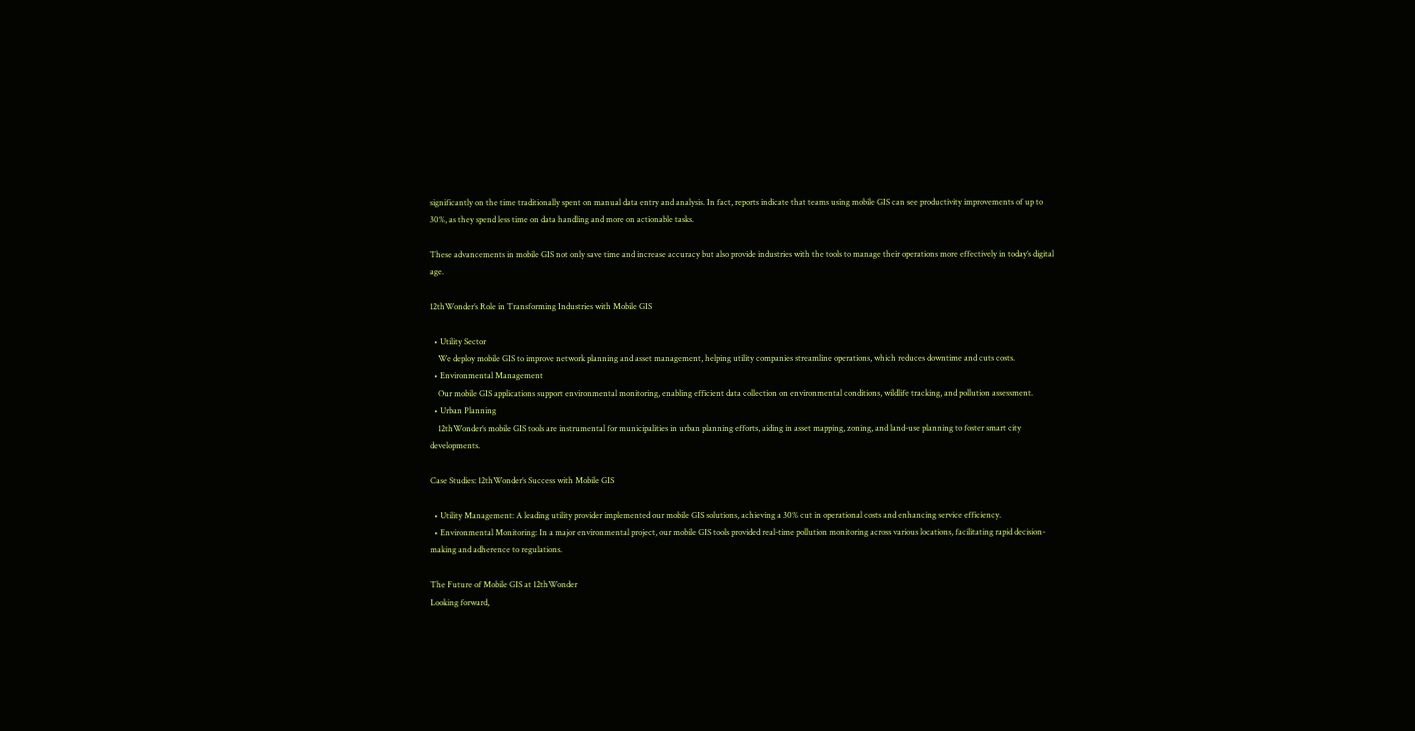significantly on the time traditionally spent on manual data entry and analysis. In fact, reports indicate that teams using mobile GIS can see productivity improvements of up to 30%, as they spend less time on data handling and more on actionable tasks.

These advancements in mobile GIS not only save time and increase accuracy but also provide industries with the tools to manage their operations more effectively in today’s digital age.

12thWonder’s Role in Transforming Industries with Mobile GIS

  • Utility Sector
    We deploy mobile GIS to improve network planning and asset management, helping utility companies streamline operations, which reduces downtime and cuts costs.
  • Environmental Management
    Our mobile GIS applications support environmental monitoring, enabling efficient data collection on environmental conditions, wildlife tracking, and pollution assessment.
  • Urban Planning
    12thWonder’s mobile GIS tools are instrumental for municipalities in urban planning efforts, aiding in asset mapping, zoning, and land-use planning to foster smart city developments.

Case Studies: 12thWonder’s Success with Mobile GIS

  • Utility Management: A leading utility provider implemented our mobile GIS solutions, achieving a 30% cut in operational costs and enhancing service efficiency.
  • Environmental Monitoring: In a major environmental project, our mobile GIS tools provided real-time pollution monitoring across various locations, facilitating rapid decision-making and adherence to regulations.

The Future of Mobile GIS at 12thWonder
Looking forward,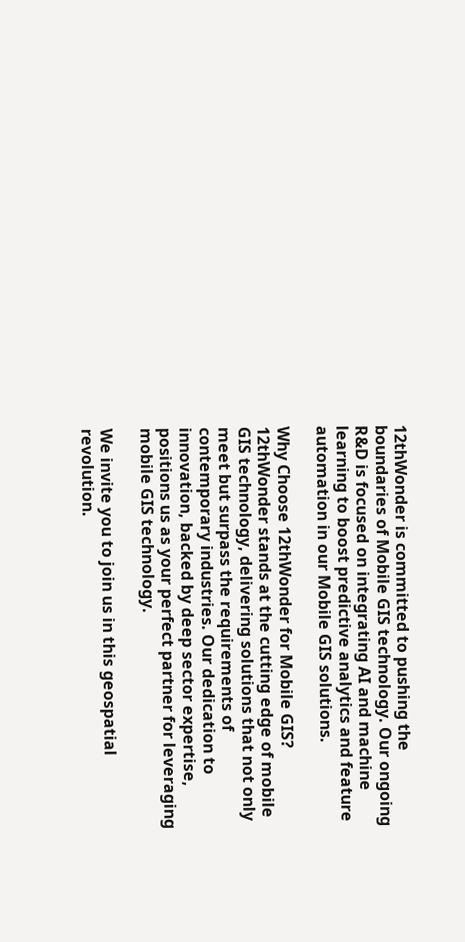12thWonder is committed to pushing the boundaries of Mobile GIS technology. Our ongoing R&D is focused on integrating AI and machine learning to boost predictive analytics and feature automation in our Mobile GIS solutions.

Why Choose 12thWonder for Mobile GIS?
12thWonder stands at the cutting edge of mobile GIS technology, delivering solutions that not only meet but surpass the requirements of contemporary industries. Our dedication to innovation, backed by deep sector expertise, positions us as your perfect partner for leveraging mobile GIS technology.

We invite you to join us in this geospatial revolution.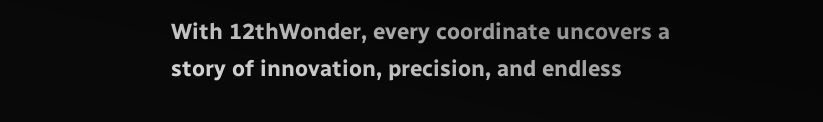With 12thWonder, every coordinate uncovers a story of innovation, precision, and endless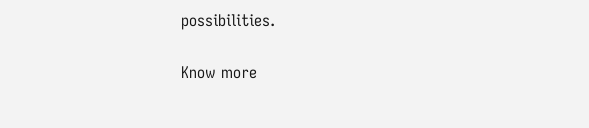possibilities.

Know more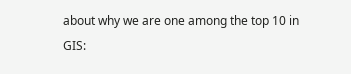about why we are one among the top 10 in GIS: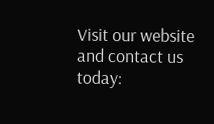Visit our website and contact us today: